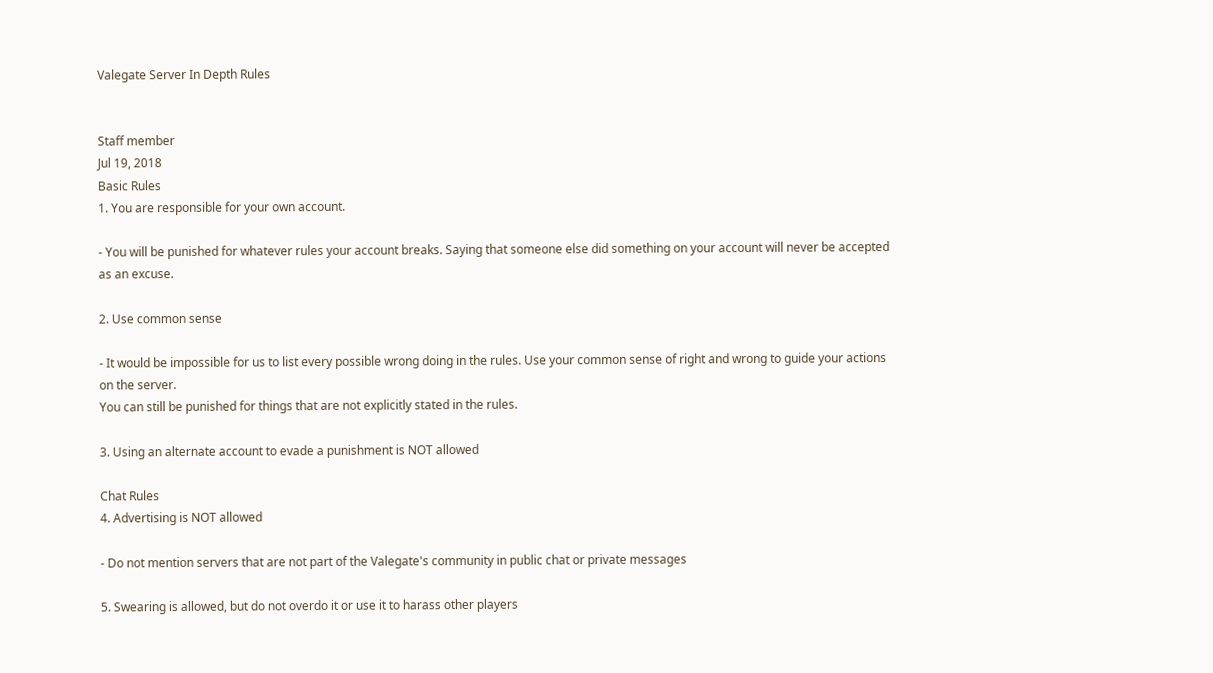Valegate Server In Depth Rules


Staff member
Jul 19, 2018
Basic Rules
1. You are responsible for your own account.

- You will be punished for whatever rules your account breaks. Saying that someone else did something on your account will never be accepted as an excuse.

2. Use common sense

- It would be impossible for us to list every possible wrong doing in the rules. Use your common sense of right and wrong to guide your actions on the server.
You can still be punished for things that are not explicitly stated in the rules.

3. Using an alternate account to evade a punishment is NOT allowed

Chat Rules
4. Advertising is NOT allowed

- Do not mention servers that are not part of the Valegate's community in public chat or private messages

5. Swearing is allowed, but do not overdo it or use it to harass other players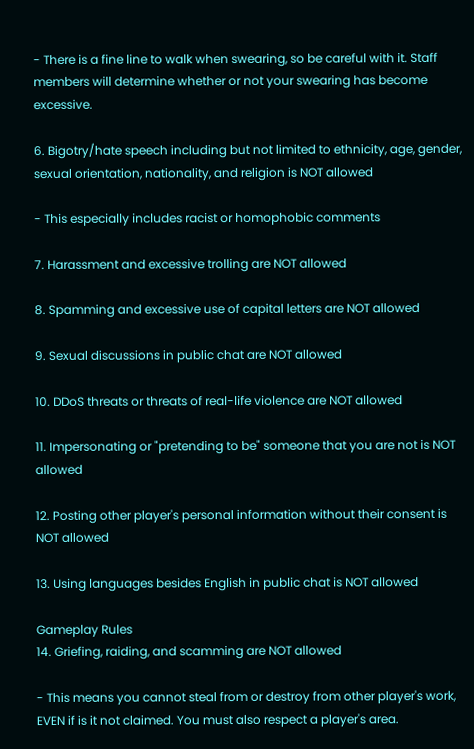- There is a fine line to walk when swearing, so be careful with it. Staff members will determine whether or not your swearing has become excessive.

6. Bigotry/hate speech including but not limited to ethnicity, age, gender, sexual orientation, nationality, and religion is NOT allowed

- This especially includes racist or homophobic comments

7. Harassment and excessive trolling are NOT allowed

8. Spamming and excessive use of capital letters are NOT allowed

9. Sexual discussions in public chat are NOT allowed

10. DDoS threats or threats of real-life violence are NOT allowed

11. Impersonating or "pretending to be" someone that you are not is NOT allowed

12. Posting other player's personal information without their consent is NOT allowed

13. Using languages besides English in public chat is NOT allowed

Gameplay Rules
14. Griefing, raiding, and scamming are NOT allowed

- This means you cannot steal from or destroy from other player's work, EVEN if is it not claimed. You must also respect a player's area.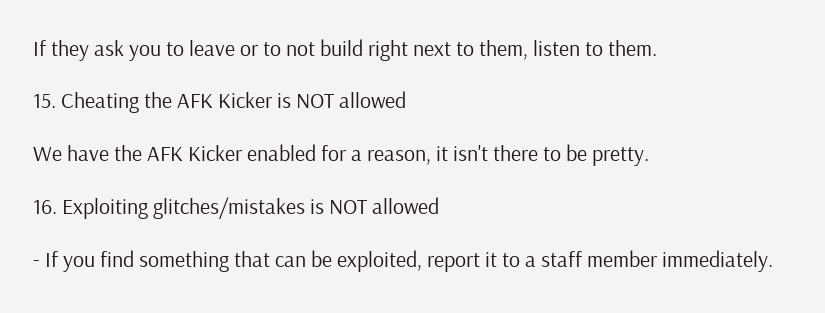If they ask you to leave or to not build right next to them, listen to them.

15. Cheating the AFK Kicker is NOT allowed

We have the AFK Kicker enabled for a reason, it isn't there to be pretty.

16. Exploiting glitches/mistakes is NOT allowed

- If you find something that can be exploited, report it to a staff member immediately.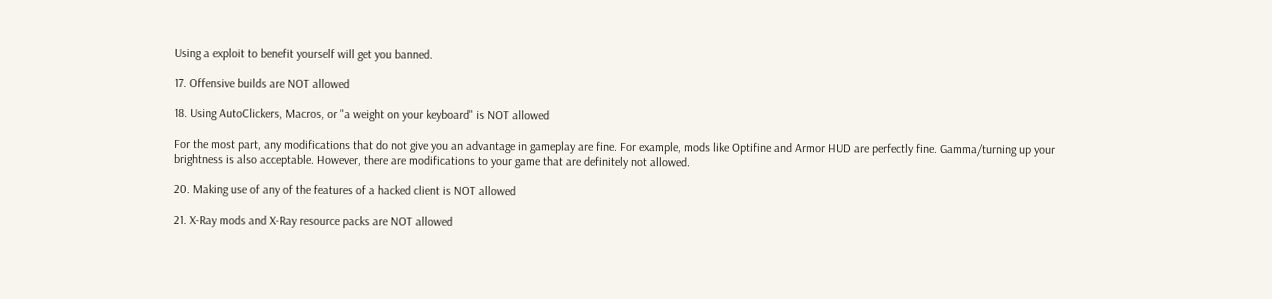Using a exploit to benefit yourself will get you banned.

17. Offensive builds are NOT allowed

18. Using AutoClickers, Macros, or "a weight on your keyboard" is NOT allowed

For the most part, any modifications that do not give you an advantage in gameplay are fine. For example, mods like Optifine and Armor HUD are perfectly fine. Gamma/turning up your brightness is also acceptable. However, there are modifications to your game that are definitely not allowed.

20. Making use of any of the features of a hacked client is NOT allowed

21. X-Ray mods and X-Ray resource packs are NOT allowed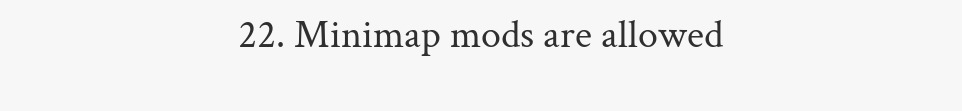22. Minimap mods are allowed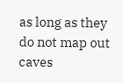as long as they do not map out caves